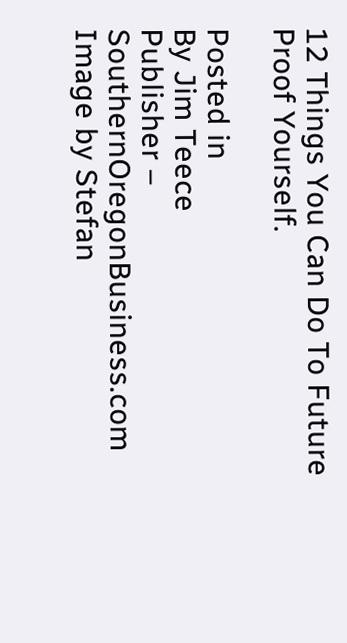12 Things You Can Do To Future Proof Yourself.

Posted in
By Jim Teece
Publisher – SouthernOregonBusiness.com
Image by Stefan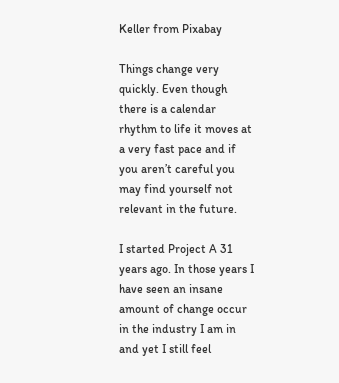Keller from Pixabay

Things change very quickly. Even though there is a calendar rhythm to life it moves at a very fast pace and if you aren’t careful you may find yourself not relevant in the future.

I started Project A 31 years ago. In those years I have seen an insane amount of change occur in the industry I am in and yet I still feel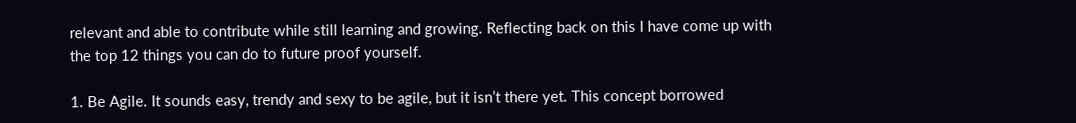relevant and able to contribute while still learning and growing. Reflecting back on this I have come up with the top 12 things you can do to future proof yourself.

1. Be Agile. It sounds easy, trendy and sexy to be agile, but it isn’t there yet. This concept borrowed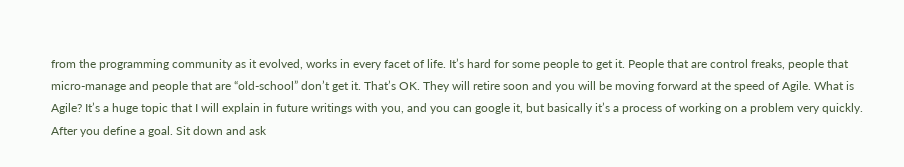from the programming community as it evolved, works in every facet of life. It’s hard for some people to get it. People that are control freaks, people that micro-manage and people that are “old-school” don’t get it. That’s OK. They will retire soon and you will be moving forward at the speed of Agile. What is Agile? It’s a huge topic that I will explain in future writings with you, and you can google it, but basically it’s a process of working on a problem very quickly. After you define a goal. Sit down and ask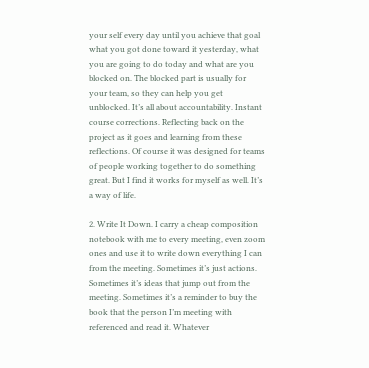your self every day until you achieve that goal what you got done toward it yesterday, what you are going to do today and what are you blocked on. The blocked part is usually for your team, so they can help you get unblocked. It’s all about accountability. Instant course corrections. Reflecting back on the project as it goes and learning from these reflections. Of course it was designed for teams of people working together to do something great. But I find it works for myself as well. It’s a way of life.

2. Write It Down. I carry a cheap composition notebook with me to every meeting, even zoom ones and use it to write down everything I can from the meeting. Sometimes it’s just actions. Sometimes it’s ideas that jump out from the meeting. Sometimes it’s a reminder to buy the book that the person I’m meeting with referenced and read it. Whatever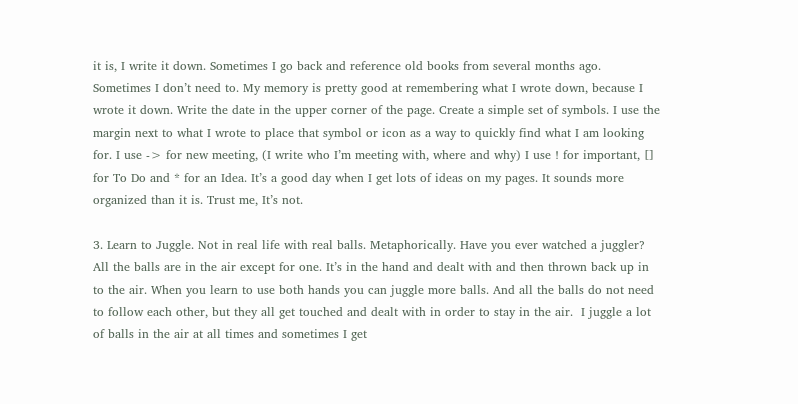it is, I write it down. Sometimes I go back and reference old books from several months ago. Sometimes I don’t need to. My memory is pretty good at remembering what I wrote down, because I wrote it down. Write the date in the upper corner of the page. Create a simple set of symbols. I use the margin next to what I wrote to place that symbol or icon as a way to quickly find what I am looking for. I use -> for new meeting, (I write who I’m meeting with, where and why) I use ! for important, [] for To Do and * for an Idea. It’s a good day when I get lots of ideas on my pages. It sounds more organized than it is. Trust me, It’s not.

3. Learn to Juggle. Not in real life with real balls. Metaphorically. Have you ever watched a juggler? All the balls are in the air except for one. It’s in the hand and dealt with and then thrown back up in to the air. When you learn to use both hands you can juggle more balls. And all the balls do not need to follow each other, but they all get touched and dealt with in order to stay in the air.  I juggle a lot of balls in the air at all times and sometimes I get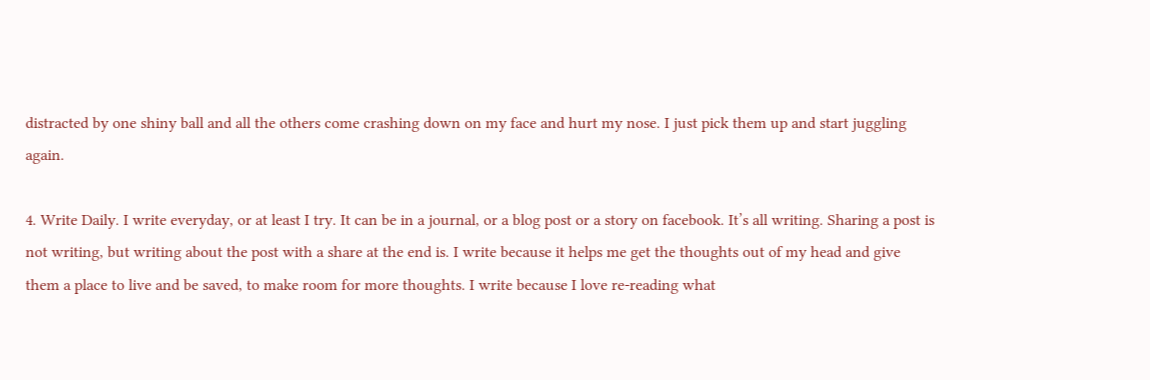distracted by one shiny ball and all the others come crashing down on my face and hurt my nose. I just pick them up and start juggling again.

4. Write Daily. I write everyday, or at least I try. It can be in a journal, or a blog post or a story on facebook. It’s all writing. Sharing a post is not writing, but writing about the post with a share at the end is. I write because it helps me get the thoughts out of my head and give them a place to live and be saved, to make room for more thoughts. I write because I love re-reading what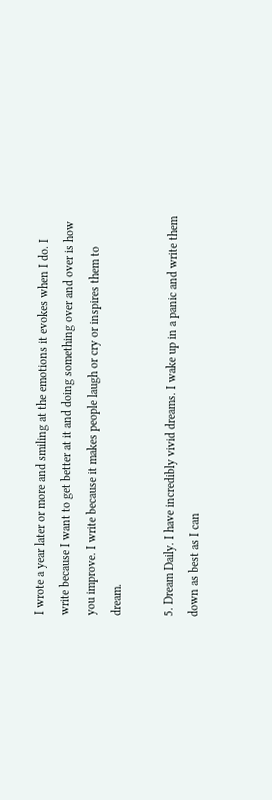I wrote a year later or more and smiling at the emotions it evokes when I do. I write because I want to get better at it and doing something over and over is how you improve. I write because it makes people laugh or cry or inspires them to dream.

5. Dream Daily. I have incredibly vivid dreams. I wake up in a panic and write them down as best as I can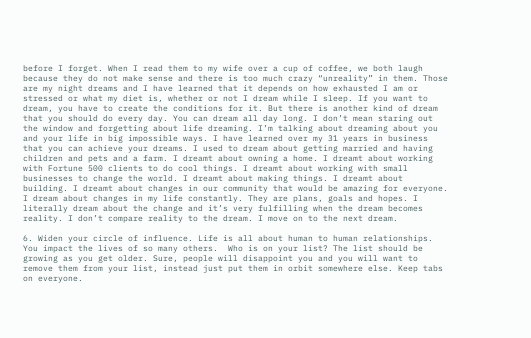before I forget. When I read them to my wife over a cup of coffee, we both laugh because they do not make sense and there is too much crazy “unreality” in them. Those are my night dreams and I have learned that it depends on how exhausted I am or stressed or what my diet is, whether or not I dream while I sleep. If you want to dream, you have to create the conditions for it. But there is another kind of dream that you should do every day. You can dream all day long. I don’t mean staring out the window and forgetting about life dreaming. I’m talking about dreaming about you and your life in big impossible ways. I have learned over my 31 years in business that you can achieve your dreams. I used to dream about getting married and having  children and pets and a farm. I dreamt about owning a home. I dreamt about working with Fortune 500 clients to do cool things. I dreamt about working with small businesses to change the world. I dreamt about making things. I dreamt about building. I dreamt about changes in our community that would be amazing for everyone. I dream about changes in my life constantly. They are plans, goals and hopes. I literally dream about the change and it’s very fulfilling when the dream becomes reality. I don’t compare reality to the dream. I move on to the next dream.

6. Widen your circle of influence. Life is all about human to human relationships. You impact the lives of so many others.  Who is on your list? The list should be growing as you get older. Sure, people will disappoint you and you will want to remove them from your list, instead just put them in orbit somewhere else. Keep tabs on everyone.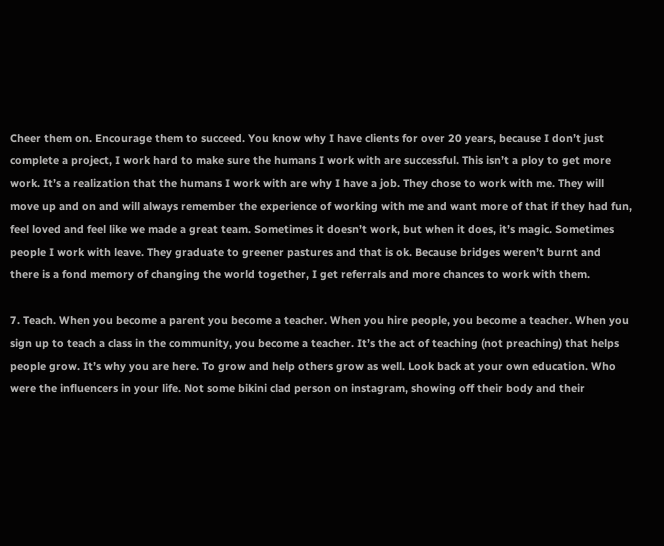Cheer them on. Encourage them to succeed. You know why I have clients for over 20 years, because I don’t just complete a project, I work hard to make sure the humans I work with are successful. This isn’t a ploy to get more work. It’s a realization that the humans I work with are why I have a job. They chose to work with me. They will move up and on and will always remember the experience of working with me and want more of that if they had fun, feel loved and feel like we made a great team. Sometimes it doesn’t work, but when it does, it’s magic. Sometimes people I work with leave. They graduate to greener pastures and that is ok. Because bridges weren’t burnt and there is a fond memory of changing the world together, I get referrals and more chances to work with them.

7. Teach. When you become a parent you become a teacher. When you hire people, you become a teacher. When you sign up to teach a class in the community, you become a teacher. It’s the act of teaching (not preaching) that helps people grow. It’s why you are here. To grow and help others grow as well. Look back at your own education. Who were the influencers in your life. Not some bikini clad person on instagram, showing off their body and their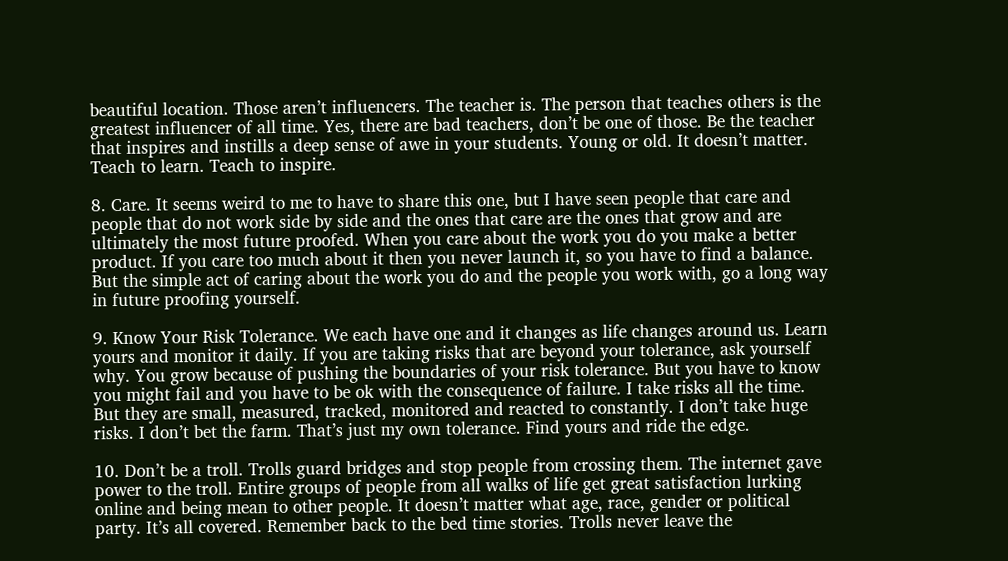beautiful location. Those aren’t influencers. The teacher is. The person that teaches others is the greatest influencer of all time. Yes, there are bad teachers, don’t be one of those. Be the teacher that inspires and instills a deep sense of awe in your students. Young or old. It doesn’t matter. Teach to learn. Teach to inspire.

8. Care. It seems weird to me to have to share this one, but I have seen people that care and people that do not work side by side and the ones that care are the ones that grow and are ultimately the most future proofed. When you care about the work you do you make a better product. If you care too much about it then you never launch it, so you have to find a balance. But the simple act of caring about the work you do and the people you work with, go a long way in future proofing yourself.

9. Know Your Risk Tolerance. We each have one and it changes as life changes around us. Learn yours and monitor it daily. If you are taking risks that are beyond your tolerance, ask yourself why. You grow because of pushing the boundaries of your risk tolerance. But you have to know you might fail and you have to be ok with the consequence of failure. I take risks all the time. But they are small, measured, tracked, monitored and reacted to constantly. I don’t take huge risks. I don’t bet the farm. That’s just my own tolerance. Find yours and ride the edge.

10. Don’t be a troll. Trolls guard bridges and stop people from crossing them. The internet gave power to the troll. Entire groups of people from all walks of life get great satisfaction lurking online and being mean to other people. It doesn’t matter what age, race, gender or political party. It’s all covered. Remember back to the bed time stories. Trolls never leave the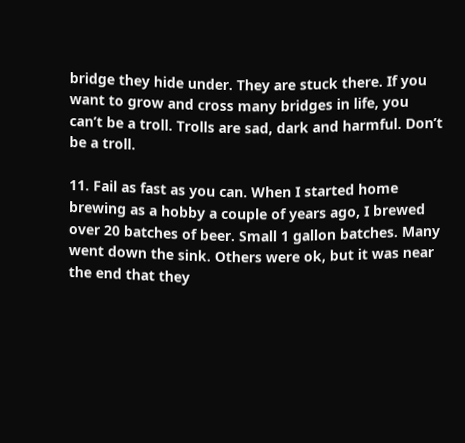bridge they hide under. They are stuck there. If you want to grow and cross many bridges in life, you can’t be a troll. Trolls are sad, dark and harmful. Don’t be a troll.

11. Fail as fast as you can. When I started home brewing as a hobby a couple of years ago, I brewed over 20 batches of beer. Small 1 gallon batches. Many went down the sink. Others were ok, but it was near the end that they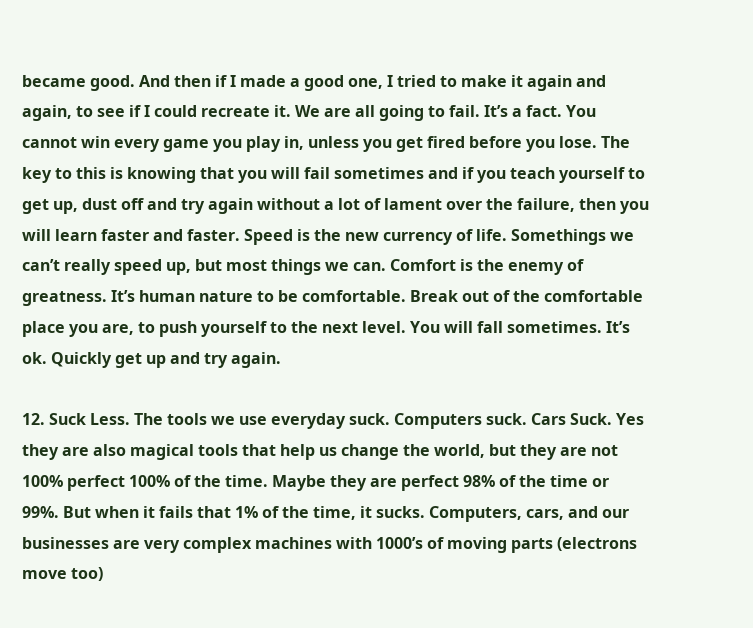became good. And then if I made a good one, I tried to make it again and again, to see if I could recreate it. We are all going to fail. It’s a fact. You cannot win every game you play in, unless you get fired before you lose. The key to this is knowing that you will fail sometimes and if you teach yourself to get up, dust off and try again without a lot of lament over the failure, then you will learn faster and faster. Speed is the new currency of life. Somethings we can’t really speed up, but most things we can. Comfort is the enemy of greatness. It’s human nature to be comfortable. Break out of the comfortable place you are, to push yourself to the next level. You will fall sometimes. It’s ok. Quickly get up and try again.

12. Suck Less. The tools we use everyday suck. Computers suck. Cars Suck. Yes they are also magical tools that help us change the world, but they are not 100% perfect 100% of the time. Maybe they are perfect 98% of the time or 99%. But when it fails that 1% of the time, it sucks. Computers, cars, and our businesses are very complex machines with 1000’s of moving parts (electrons move too)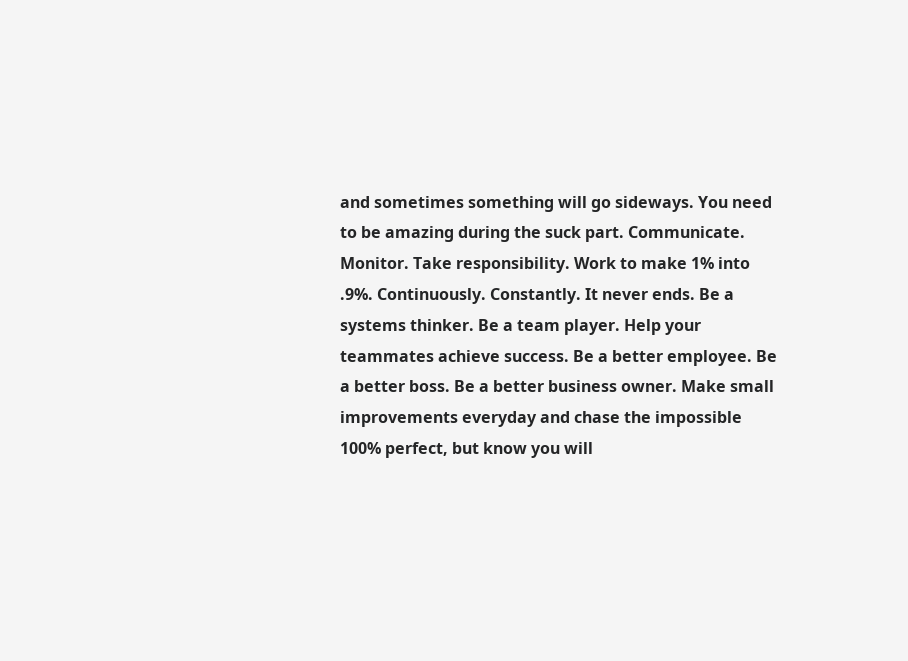and sometimes something will go sideways. You need to be amazing during the suck part. Communicate. Monitor. Take responsibility. Work to make 1% into .9%. Continuously. Constantly. It never ends. Be a systems thinker. Be a team player. Help your teammates achieve success. Be a better employee. Be a better boss. Be a better business owner. Make small improvements everyday and chase the impossible 100% perfect, but know you will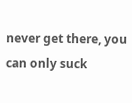never get there, you can only suck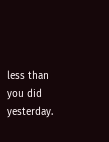less than you did yesterday.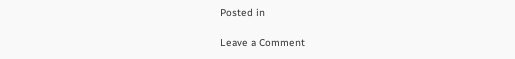Posted in

Leave a Comment